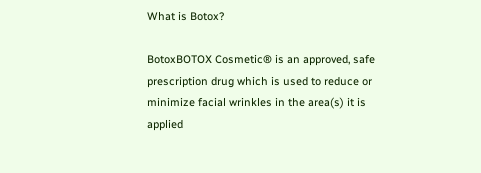What is Botox?

BotoxBOTOX Cosmetic® is an approved, safe prescription drug which is used to reduce or minimize facial wrinkles in the area(s) it is applied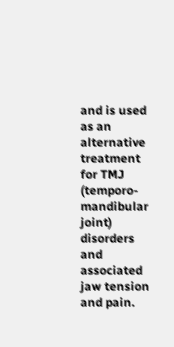and is used as an alternative treatment for TMJ (temporo-mandibular joint) disorders and associated jaw tension and pain.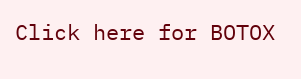Click here for BOTOX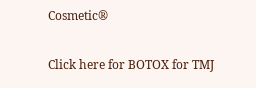Cosmetic®

Click here for BOTOX for TMJ